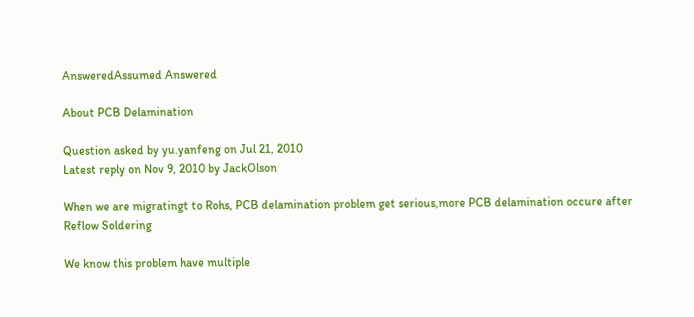AnsweredAssumed Answered

About PCB Delamination

Question asked by yu.yanfeng on Jul 21, 2010
Latest reply on Nov 9, 2010 by JackOlson

When we are migratingt to Rohs, PCB delamination problem get serious,more PCB delamination occure after Reflow Soldering

We know this problem have multiple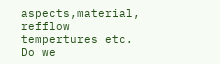aspects,material, refflow tempertures etc. Do we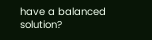have a balanced solution?